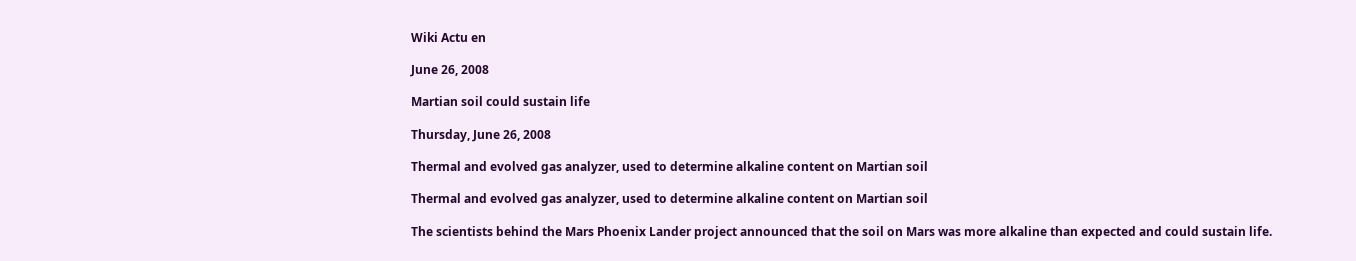Wiki Actu en

June 26, 2008

Martian soil could sustain life

Thursday, June 26, 2008

Thermal and evolved gas analyzer, used to determine alkaline content on Martian soil

Thermal and evolved gas analyzer, used to determine alkaline content on Martian soil

The scientists behind the Mars Phoenix Lander project announced that the soil on Mars was more alkaline than expected and could sustain life.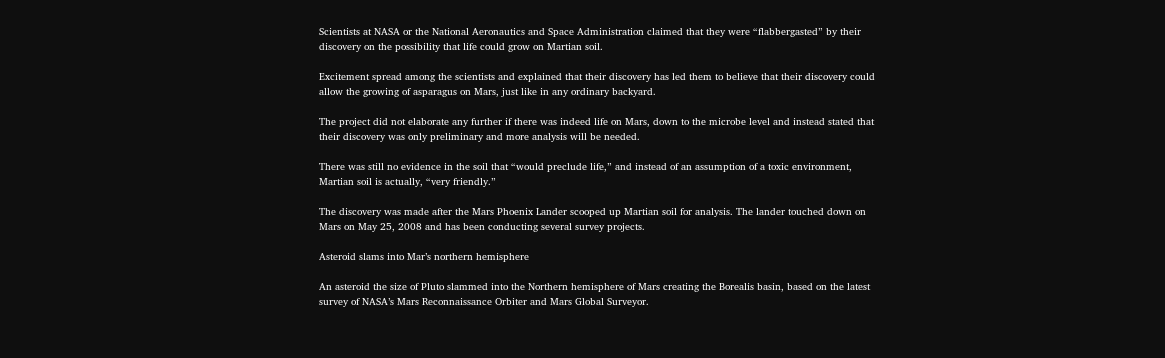Scientists at NASA or the National Aeronautics and Space Administration claimed that they were “flabbergasted” by their discovery on the possibility that life could grow on Martian soil.

Excitement spread among the scientists and explained that their discovery has led them to believe that their discovery could allow the growing of asparagus on Mars, just like in any ordinary backyard.

The project did not elaborate any further if there was indeed life on Mars, down to the microbe level and instead stated that their discovery was only preliminary and more analysis will be needed.

There was still no evidence in the soil that “would preclude life,” and instead of an assumption of a toxic environment, Martian soil is actually, “very friendly.”

The discovery was made after the Mars Phoenix Lander scooped up Martian soil for analysis. The lander touched down on Mars on May 25, 2008 and has been conducting several survey projects.

Asteroid slams into Mar’s northern hemisphere

An asteroid the size of Pluto slammed into the Northern hemisphere of Mars creating the Borealis basin, based on the latest survey of NASA’s Mars Reconnaissance Orbiter and Mars Global Surveyor.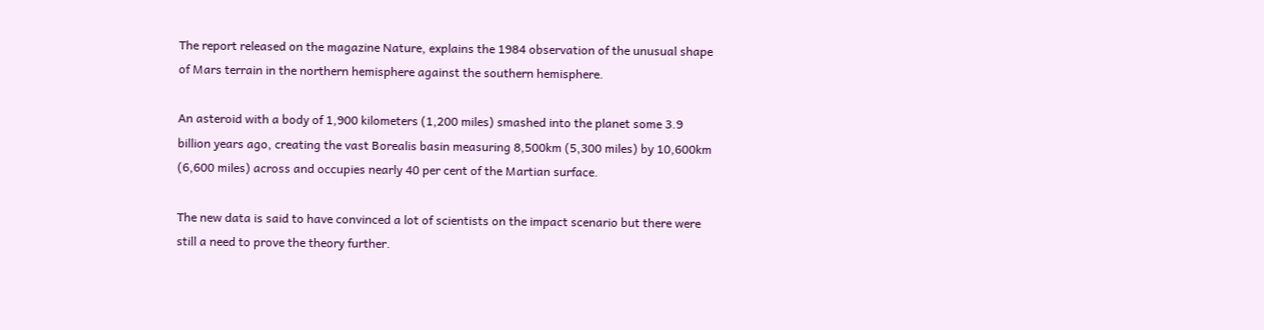The report released on the magazine Nature, explains the 1984 observation of the unusual shape of Mars terrain in the northern hemisphere against the southern hemisphere.

An asteroid with a body of 1,900 kilometers (1,200 miles) smashed into the planet some 3.9 billion years ago, creating the vast Borealis basin measuring 8,500km (5,300 miles) by 10,600km (6,600 miles) across and occupies nearly 40 per cent of the Martian surface.

The new data is said to have convinced a lot of scientists on the impact scenario but there were still a need to prove the theory further.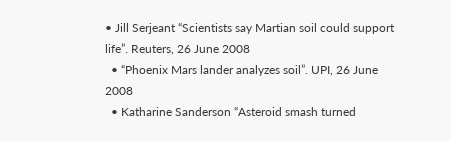• Jill Serjeant “Scientists say Martian soil could support life”. Reuters, 26 June 2008
  • “Phoenix Mars lander analyzes soil”. UPI, 26 June 2008
  • Katharine Sanderson “Asteroid smash turned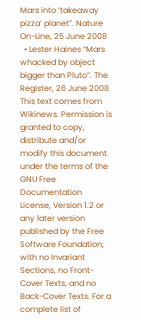Mars into ‘takeaway pizza’ planet”. Nature On-Line, 25 June 2008
  • Lester Haines “Mars whacked by object bigger than Pluto”. The Register, 26 June 2008
This text comes from Wikinews. Permission is granted to copy, distribute and/or modify this document under the terms of the GNU Free Documentation License, Version 1.2 or any later version published by the Free Software Foundation; with no Invariant Sections, no Front-Cover Texts, and no Back-Cover Texts. For a complete list of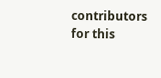contributors for this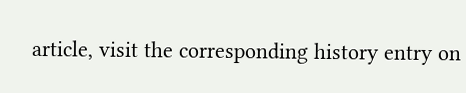article, visit the corresponding history entry on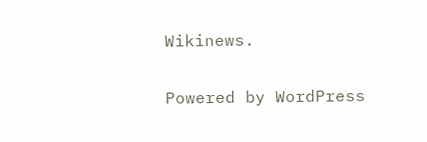Wikinews.

Powered by WordPress